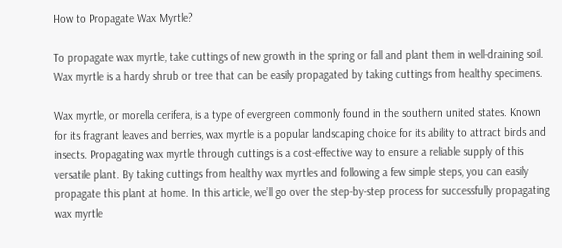How to Propagate Wax Myrtle?

To propagate wax myrtle, take cuttings of new growth in the spring or fall and plant them in well-draining soil. Wax myrtle is a hardy shrub or tree that can be easily propagated by taking cuttings from healthy specimens.

Wax myrtle, or morella cerifera, is a type of evergreen commonly found in the southern united states. Known for its fragrant leaves and berries, wax myrtle is a popular landscaping choice for its ability to attract birds and insects. Propagating wax myrtle through cuttings is a cost-effective way to ensure a reliable supply of this versatile plant. By taking cuttings from healthy wax myrtles and following a few simple steps, you can easily propagate this plant at home. In this article, we’ll go over the step-by-step process for successfully propagating wax myrtle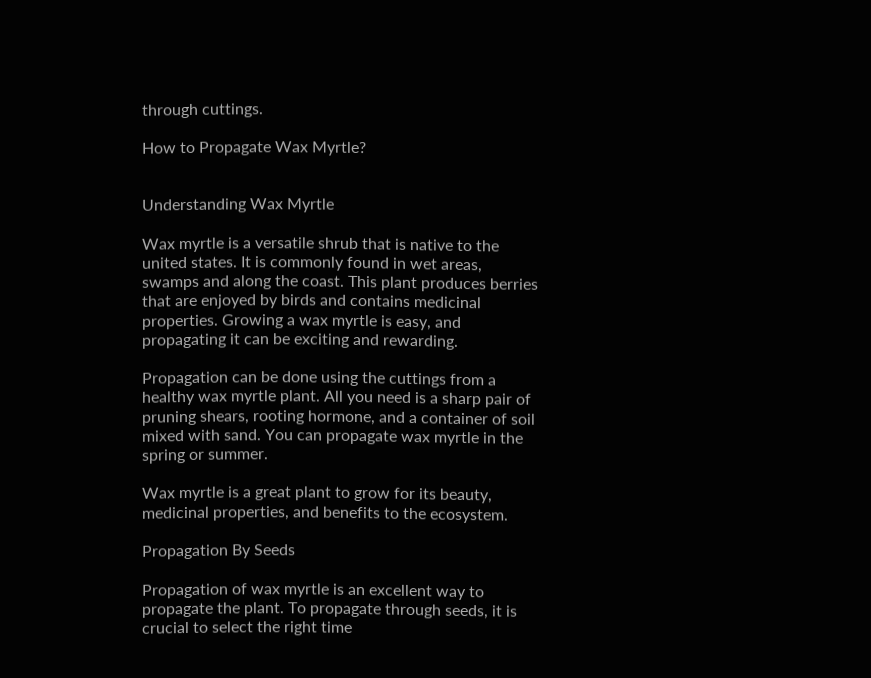through cuttings.

How to Propagate Wax Myrtle?


Understanding Wax Myrtle

Wax myrtle is a versatile shrub that is native to the united states. It is commonly found in wet areas, swamps and along the coast. This plant produces berries that are enjoyed by birds and contains medicinal properties. Growing a wax myrtle is easy, and propagating it can be exciting and rewarding.

Propagation can be done using the cuttings from a healthy wax myrtle plant. All you need is a sharp pair of pruning shears, rooting hormone, and a container of soil mixed with sand. You can propagate wax myrtle in the spring or summer.

Wax myrtle is a great plant to grow for its beauty, medicinal properties, and benefits to the ecosystem.

Propagation By Seeds

Propagation of wax myrtle is an excellent way to propagate the plant. To propagate through seeds, it is crucial to select the right time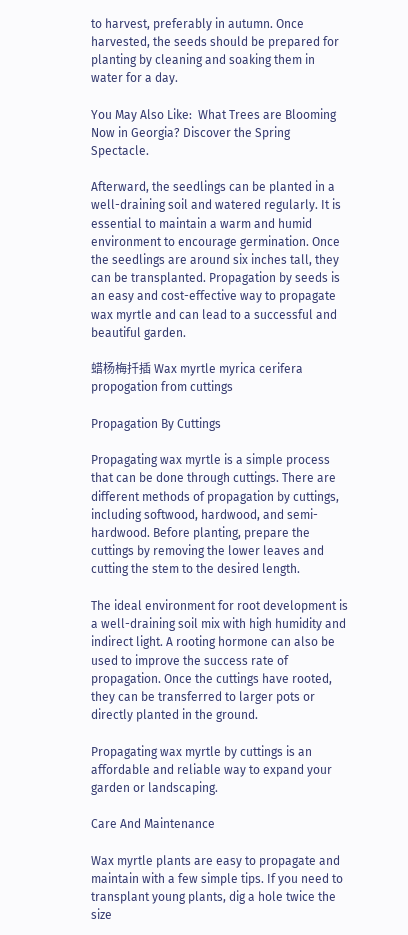to harvest, preferably in autumn. Once harvested, the seeds should be prepared for planting by cleaning and soaking them in water for a day.

You May Also Like:  What Trees are Blooming Now in Georgia? Discover the Spring Spectacle.

Afterward, the seedlings can be planted in a well-draining soil and watered regularly. It is essential to maintain a warm and humid environment to encourage germination. Once the seedlings are around six inches tall, they can be transplanted. Propagation by seeds is an easy and cost-effective way to propagate wax myrtle and can lead to a successful and beautiful garden.

蜡杨梅扦插 Wax myrtle myrica cerifera propogation from cuttings

Propagation By Cuttings

Propagating wax myrtle is a simple process that can be done through cuttings. There are different methods of propagation by cuttings, including softwood, hardwood, and semi-hardwood. Before planting, prepare the cuttings by removing the lower leaves and cutting the stem to the desired length.

The ideal environment for root development is a well-draining soil mix with high humidity and indirect light. A rooting hormone can also be used to improve the success rate of propagation. Once the cuttings have rooted, they can be transferred to larger pots or directly planted in the ground.

Propagating wax myrtle by cuttings is an affordable and reliable way to expand your garden or landscaping.

Care And Maintenance

Wax myrtle plants are easy to propagate and maintain with a few simple tips. If you need to transplant young plants, dig a hole twice the size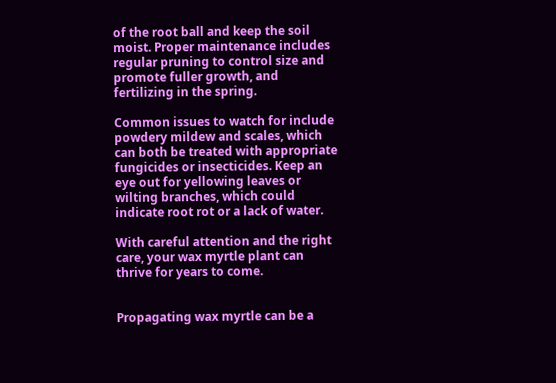of the root ball and keep the soil moist. Proper maintenance includes regular pruning to control size and promote fuller growth, and fertilizing in the spring.

Common issues to watch for include powdery mildew and scales, which can both be treated with appropriate fungicides or insecticides. Keep an eye out for yellowing leaves or wilting branches, which could indicate root rot or a lack of water.

With careful attention and the right care, your wax myrtle plant can thrive for years to come.


Propagating wax myrtle can be a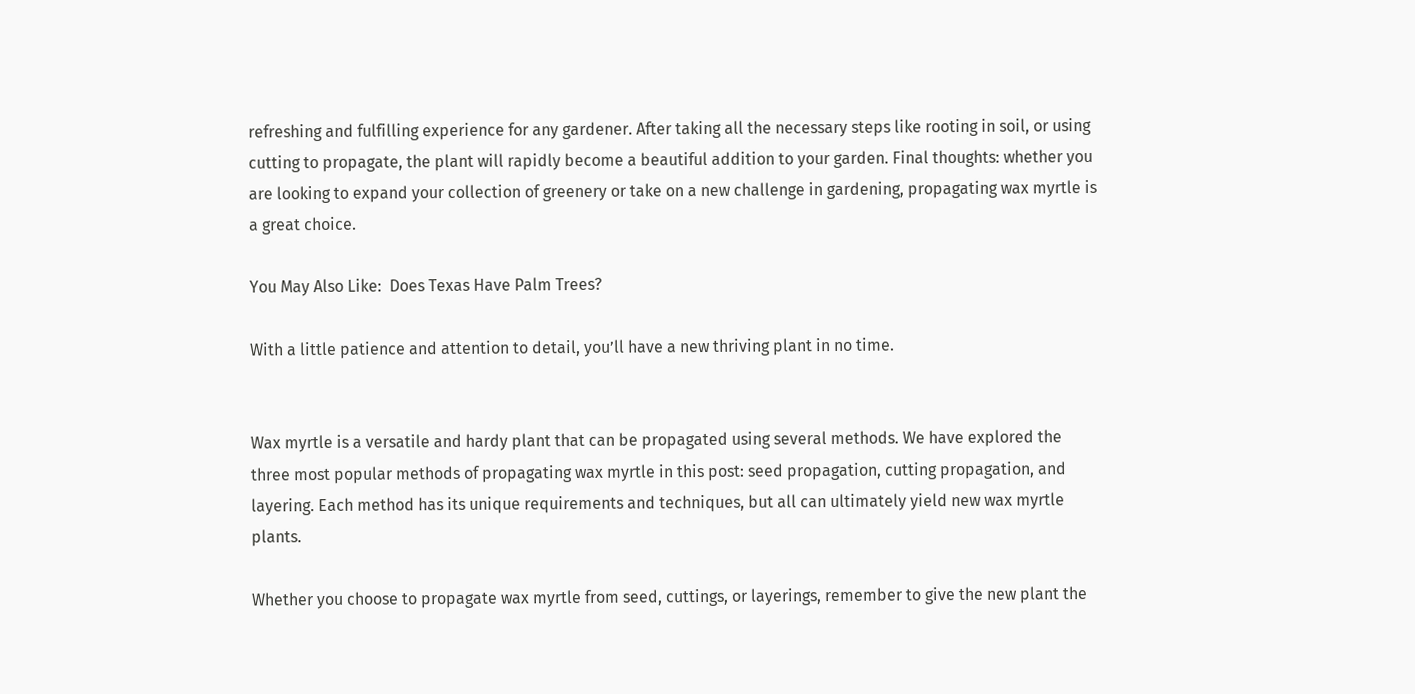refreshing and fulfilling experience for any gardener. After taking all the necessary steps like rooting in soil, or using cutting to propagate, the plant will rapidly become a beautiful addition to your garden. Final thoughts: whether you are looking to expand your collection of greenery or take on a new challenge in gardening, propagating wax myrtle is a great choice.

You May Also Like:  Does Texas Have Palm Trees?

With a little patience and attention to detail, you’ll have a new thriving plant in no time.


Wax myrtle is a versatile and hardy plant that can be propagated using several methods. We have explored the three most popular methods of propagating wax myrtle in this post: seed propagation, cutting propagation, and layering. Each method has its unique requirements and techniques, but all can ultimately yield new wax myrtle plants.

Whether you choose to propagate wax myrtle from seed, cuttings, or layerings, remember to give the new plant the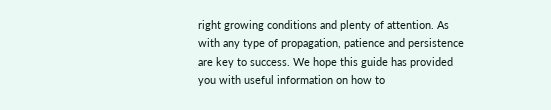right growing conditions and plenty of attention. As with any type of propagation, patience and persistence are key to success. We hope this guide has provided you with useful information on how to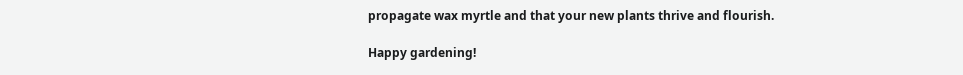propagate wax myrtle and that your new plants thrive and flourish.

Happy gardening!